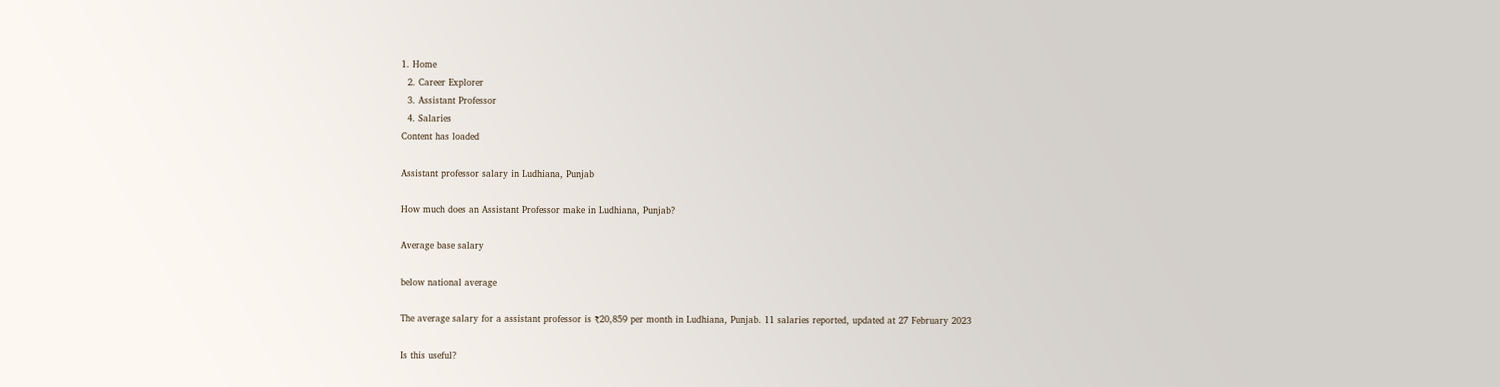1. Home
  2. Career Explorer
  3. Assistant Professor
  4. Salaries
Content has loaded

Assistant professor salary in Ludhiana, Punjab

How much does an Assistant Professor make in Ludhiana, Punjab?

Average base salary

below national average

The average salary for a assistant professor is ₹20,859 per month in Ludhiana, Punjab. 11 salaries reported, updated at 27 February 2023

Is this useful?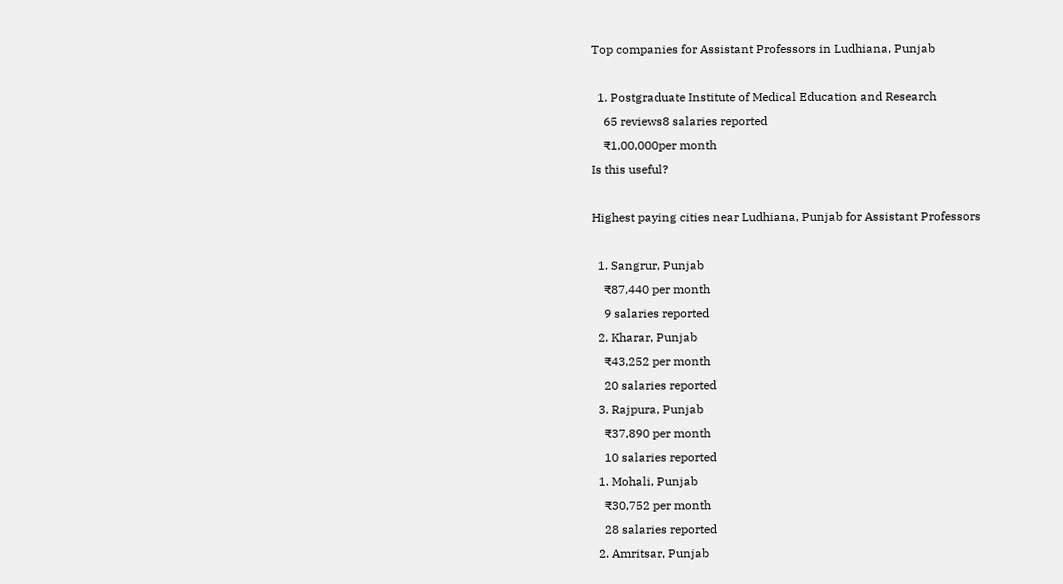Top companies for Assistant Professors in Ludhiana, Punjab

  1. Postgraduate Institute of Medical Education and Research
    65 reviews8 salaries reported
    ₹1,00,000per month
Is this useful?

Highest paying cities near Ludhiana, Punjab for Assistant Professors

  1. Sangrur, Punjab
    ₹87,440 per month
    9 salaries reported
  2. Kharar, Punjab
    ₹43,252 per month
    20 salaries reported
  3. Rajpura, Punjab
    ₹37,890 per month
    10 salaries reported
  1. Mohali, Punjab
    ₹30,752 per month
    28 salaries reported
  2. Amritsar, Punjab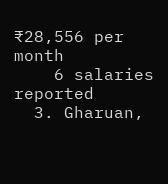₹28,556 per month
    6 salaries reported
  3. Gharuan,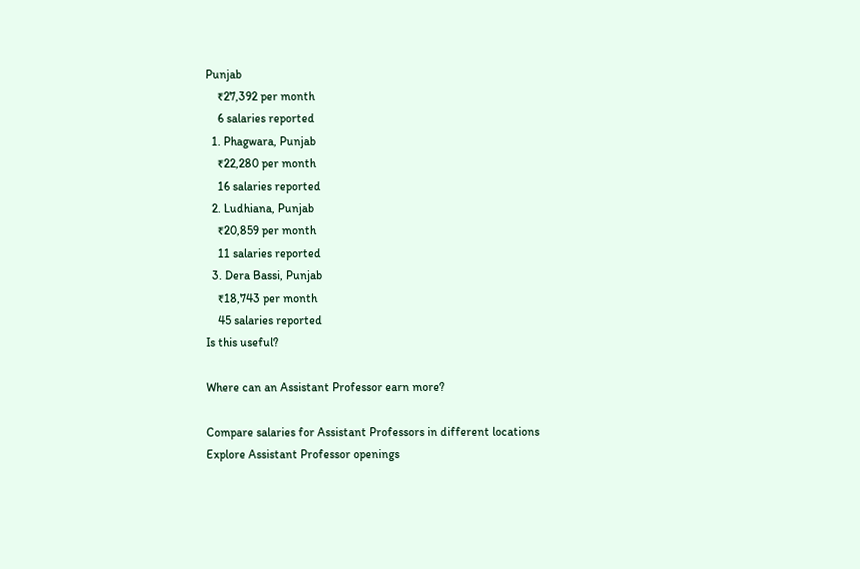Punjab
    ₹27,392 per month
    6 salaries reported
  1. Phagwara, Punjab
    ₹22,280 per month
    16 salaries reported
  2. Ludhiana, Punjab
    ₹20,859 per month
    11 salaries reported
  3. Dera Bassi, Punjab
    ₹18,743 per month
    45 salaries reported
Is this useful?

Where can an Assistant Professor earn more?

Compare salaries for Assistant Professors in different locations
Explore Assistant Professor openings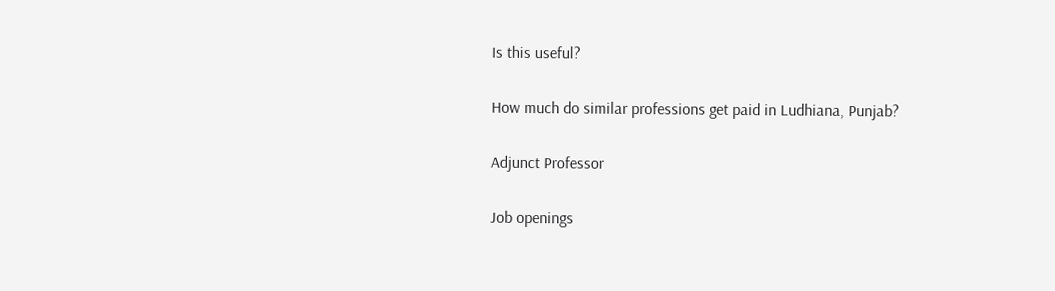Is this useful?

How much do similar professions get paid in Ludhiana, Punjab?

Adjunct Professor

Job openings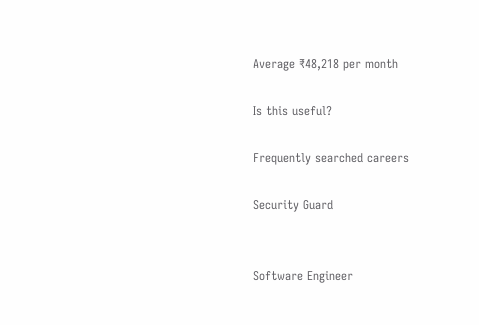Average ₹48,218 per month

Is this useful?

Frequently searched careers

Security Guard


Software Engineer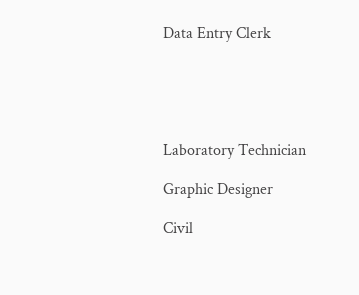Data Entry Clerk





Laboratory Technician

Graphic Designer

Civil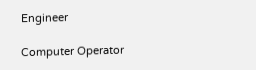Engineer

Computer Operator